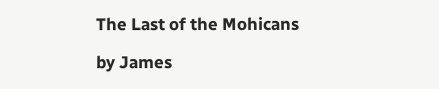The Last of the Mohicans

by James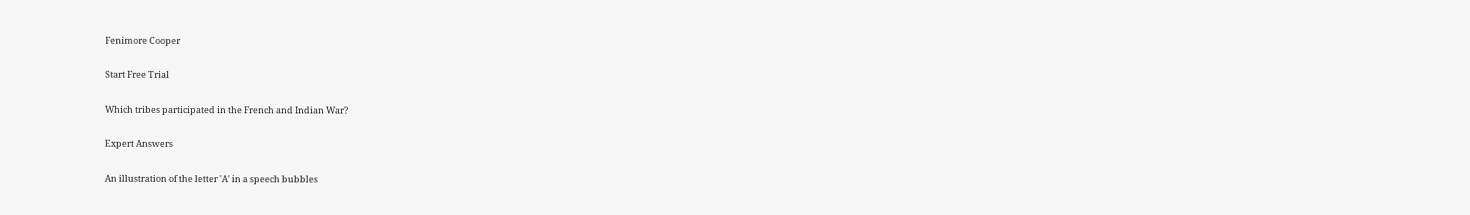Fenimore Cooper

Start Free Trial

Which tribes participated in the French and Indian War?

Expert Answers

An illustration of the letter 'A' in a speech bubbles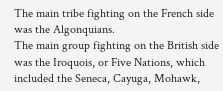The main tribe fighting on the French side was the Algonquians.
The main group fighting on the British side was the Iroquois, or Five Nations, which included the Seneca, Cayuga, Mohawk,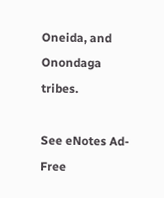Oneida, and Onondaga tribes.

See eNotes Ad-Free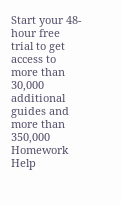Start your 48-hour free trial to get access to more than 30,000 additional guides and more than 350,000 Homework Help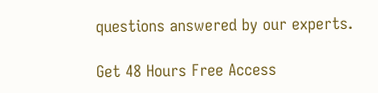questions answered by our experts.

Get 48 Hours Free Access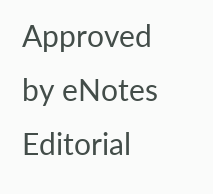Approved by eNotes Editorial